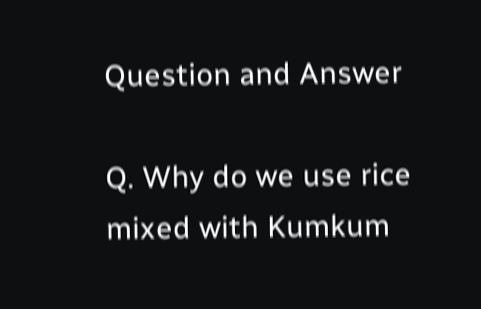Question and Answer

Q. Why do we use rice mixed with Kumkum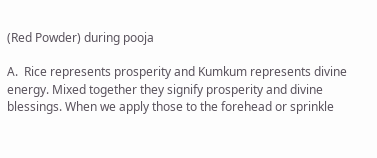(Red Powder) during pooja

A.  Rice represents prosperity and Kumkum represents divine energy. Mixed together they signify prosperity and divine blessings. When we apply those to the forehead or sprinkle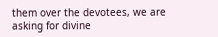them over the devotees, we are asking for divine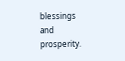blessings and prosperity.